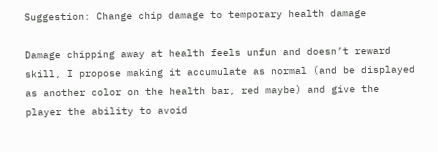Suggestion: Change chip damage to temporary health damage

Damage chipping away at health feels unfun and doesn’t reward skill, I propose making it accumulate as normal (and be displayed as another color on the health bar, red maybe) and give the player the ability to avoid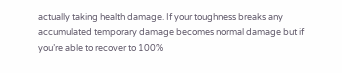actually taking health damage. If your toughness breaks any accumulated temporary damage becomes normal damage but if you’re able to recover to 100%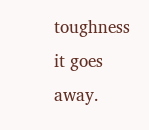toughness it goes away.